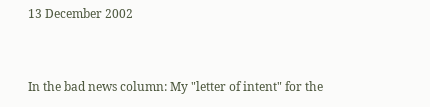13 December 2002


In the bad news column: My "letter of intent" for the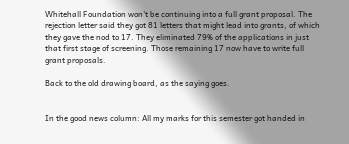Whitehall Foundation won't be continuing into a full grant proposal. The rejection letter said they got 81 letters that might lead into grants, of which they gave the nod to 17. They eliminated 79% of the applications in just that first stage of screening. Those remaining 17 now have to write full grant proposals.

Back to the old drawing board, as the saying goes.


In the good news column: All my marks for this semester got handed in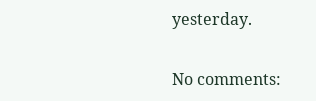yesterday.

No comments: